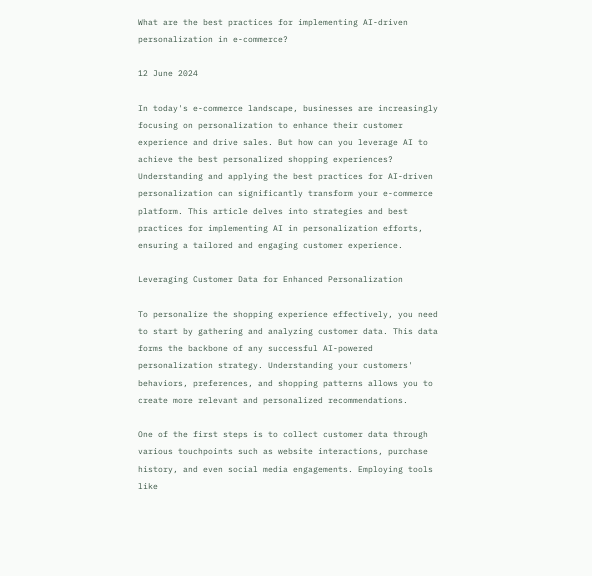What are the best practices for implementing AI-driven personalization in e-commerce?

12 June 2024

In today's e-commerce landscape, businesses are increasingly focusing on personalization to enhance their customer experience and drive sales. But how can you leverage AI to achieve the best personalized shopping experiences? Understanding and applying the best practices for AI-driven personalization can significantly transform your e-commerce platform. This article delves into strategies and best practices for implementing AI in personalization efforts, ensuring a tailored and engaging customer experience.

Leveraging Customer Data for Enhanced Personalization

To personalize the shopping experience effectively, you need to start by gathering and analyzing customer data. This data forms the backbone of any successful AI-powered personalization strategy. Understanding your customers' behaviors, preferences, and shopping patterns allows you to create more relevant and personalized recommendations.

One of the first steps is to collect customer data through various touchpoints such as website interactions, purchase history, and even social media engagements. Employing tools like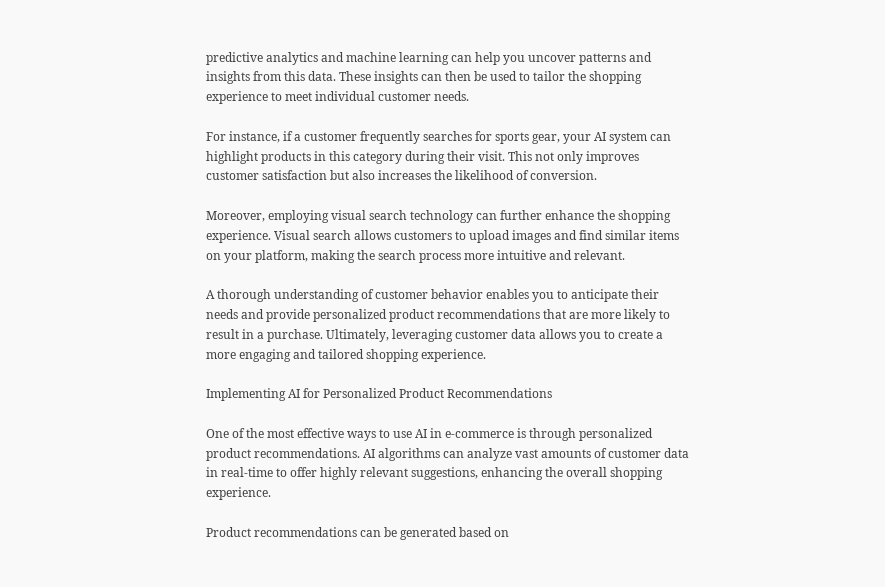predictive analytics and machine learning can help you uncover patterns and insights from this data. These insights can then be used to tailor the shopping experience to meet individual customer needs.

For instance, if a customer frequently searches for sports gear, your AI system can highlight products in this category during their visit. This not only improves customer satisfaction but also increases the likelihood of conversion.

Moreover, employing visual search technology can further enhance the shopping experience. Visual search allows customers to upload images and find similar items on your platform, making the search process more intuitive and relevant.

A thorough understanding of customer behavior enables you to anticipate their needs and provide personalized product recommendations that are more likely to result in a purchase. Ultimately, leveraging customer data allows you to create a more engaging and tailored shopping experience.

Implementing AI for Personalized Product Recommendations

One of the most effective ways to use AI in e-commerce is through personalized product recommendations. AI algorithms can analyze vast amounts of customer data in real-time to offer highly relevant suggestions, enhancing the overall shopping experience.

Product recommendations can be generated based on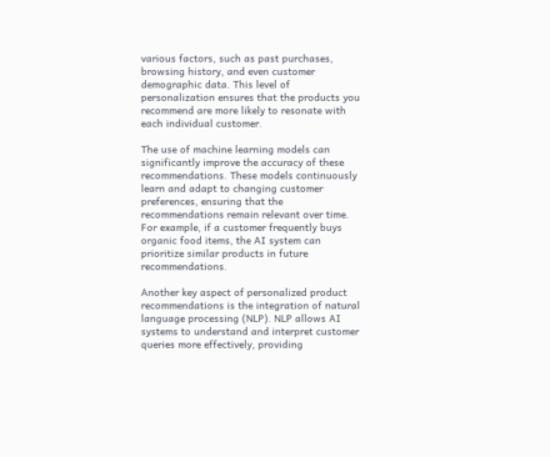various factors, such as past purchases, browsing history, and even customer demographic data. This level of personalization ensures that the products you recommend are more likely to resonate with each individual customer.

The use of machine learning models can significantly improve the accuracy of these recommendations. These models continuously learn and adapt to changing customer preferences, ensuring that the recommendations remain relevant over time. For example, if a customer frequently buys organic food items, the AI system can prioritize similar products in future recommendations.

Another key aspect of personalized product recommendations is the integration of natural language processing (NLP). NLP allows AI systems to understand and interpret customer queries more effectively, providing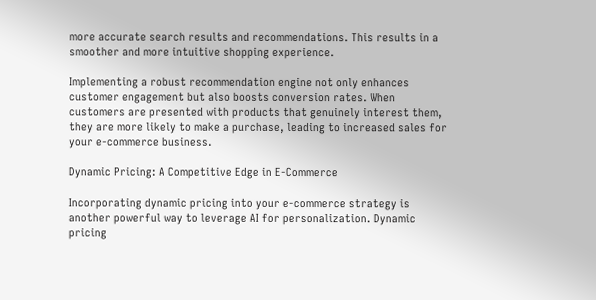more accurate search results and recommendations. This results in a smoother and more intuitive shopping experience.

Implementing a robust recommendation engine not only enhances customer engagement but also boosts conversion rates. When customers are presented with products that genuinely interest them, they are more likely to make a purchase, leading to increased sales for your e-commerce business.

Dynamic Pricing: A Competitive Edge in E-Commerce

Incorporating dynamic pricing into your e-commerce strategy is another powerful way to leverage AI for personalization. Dynamic pricing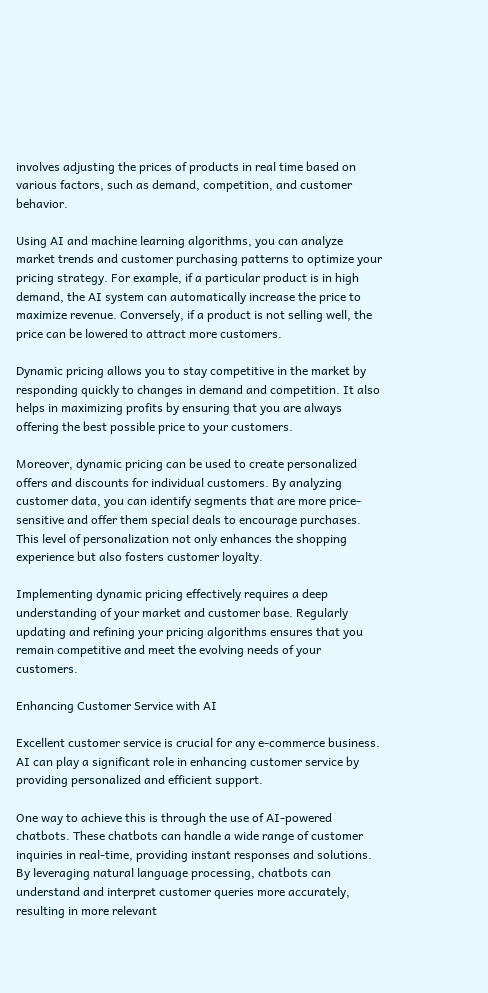involves adjusting the prices of products in real time based on various factors, such as demand, competition, and customer behavior.

Using AI and machine learning algorithms, you can analyze market trends and customer purchasing patterns to optimize your pricing strategy. For example, if a particular product is in high demand, the AI system can automatically increase the price to maximize revenue. Conversely, if a product is not selling well, the price can be lowered to attract more customers.

Dynamic pricing allows you to stay competitive in the market by responding quickly to changes in demand and competition. It also helps in maximizing profits by ensuring that you are always offering the best possible price to your customers.

Moreover, dynamic pricing can be used to create personalized offers and discounts for individual customers. By analyzing customer data, you can identify segments that are more price-sensitive and offer them special deals to encourage purchases. This level of personalization not only enhances the shopping experience but also fosters customer loyalty.

Implementing dynamic pricing effectively requires a deep understanding of your market and customer base. Regularly updating and refining your pricing algorithms ensures that you remain competitive and meet the evolving needs of your customers.

Enhancing Customer Service with AI

Excellent customer service is crucial for any e-commerce business. AI can play a significant role in enhancing customer service by providing personalized and efficient support.

One way to achieve this is through the use of AI-powered chatbots. These chatbots can handle a wide range of customer inquiries in real-time, providing instant responses and solutions. By leveraging natural language processing, chatbots can understand and interpret customer queries more accurately, resulting in more relevant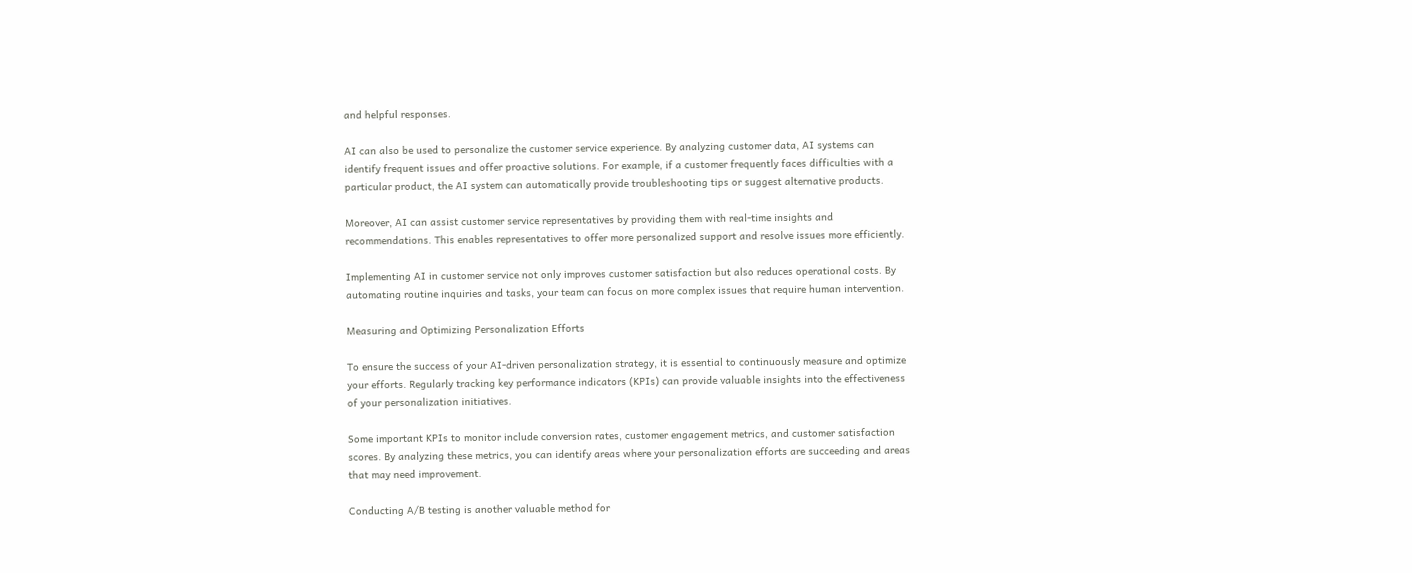and helpful responses.

AI can also be used to personalize the customer service experience. By analyzing customer data, AI systems can identify frequent issues and offer proactive solutions. For example, if a customer frequently faces difficulties with a particular product, the AI system can automatically provide troubleshooting tips or suggest alternative products.

Moreover, AI can assist customer service representatives by providing them with real-time insights and recommendations. This enables representatives to offer more personalized support and resolve issues more efficiently.

Implementing AI in customer service not only improves customer satisfaction but also reduces operational costs. By automating routine inquiries and tasks, your team can focus on more complex issues that require human intervention.

Measuring and Optimizing Personalization Efforts

To ensure the success of your AI-driven personalization strategy, it is essential to continuously measure and optimize your efforts. Regularly tracking key performance indicators (KPIs) can provide valuable insights into the effectiveness of your personalization initiatives.

Some important KPIs to monitor include conversion rates, customer engagement metrics, and customer satisfaction scores. By analyzing these metrics, you can identify areas where your personalization efforts are succeeding and areas that may need improvement.

Conducting A/B testing is another valuable method for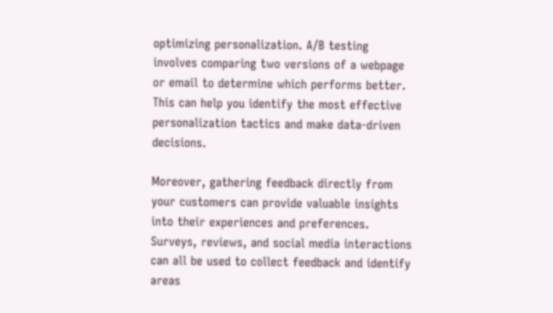optimizing personalization. A/B testing involves comparing two versions of a webpage or email to determine which performs better. This can help you identify the most effective personalization tactics and make data-driven decisions.

Moreover, gathering feedback directly from your customers can provide valuable insights into their experiences and preferences. Surveys, reviews, and social media interactions can all be used to collect feedback and identify areas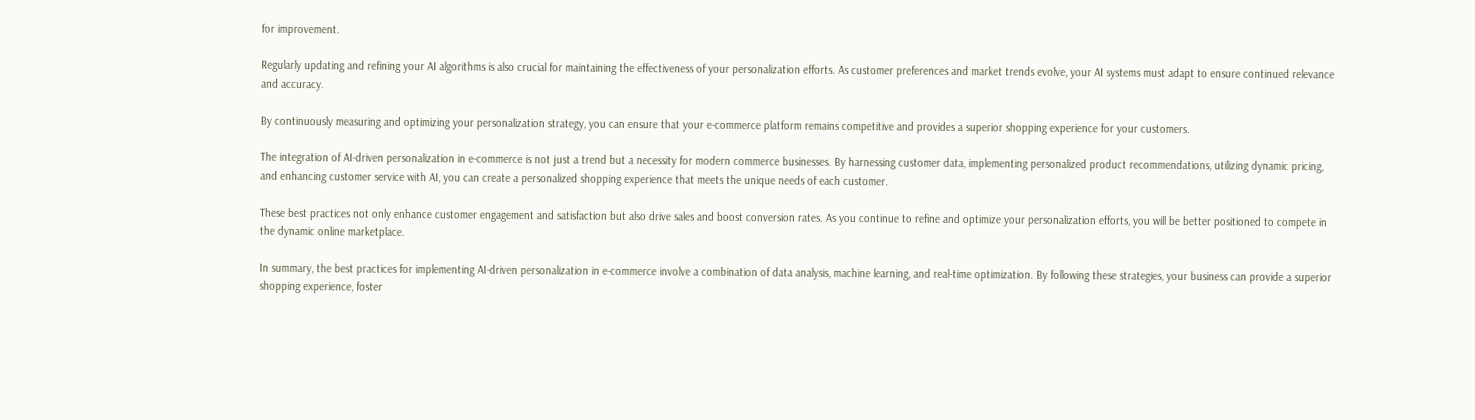for improvement.

Regularly updating and refining your AI algorithms is also crucial for maintaining the effectiveness of your personalization efforts. As customer preferences and market trends evolve, your AI systems must adapt to ensure continued relevance and accuracy.

By continuously measuring and optimizing your personalization strategy, you can ensure that your e-commerce platform remains competitive and provides a superior shopping experience for your customers.

The integration of AI-driven personalization in e-commerce is not just a trend but a necessity for modern commerce businesses. By harnessing customer data, implementing personalized product recommendations, utilizing dynamic pricing, and enhancing customer service with AI, you can create a personalized shopping experience that meets the unique needs of each customer.

These best practices not only enhance customer engagement and satisfaction but also drive sales and boost conversion rates. As you continue to refine and optimize your personalization efforts, you will be better positioned to compete in the dynamic online marketplace.

In summary, the best practices for implementing AI-driven personalization in e-commerce involve a combination of data analysis, machine learning, and real-time optimization. By following these strategies, your business can provide a superior shopping experience, foster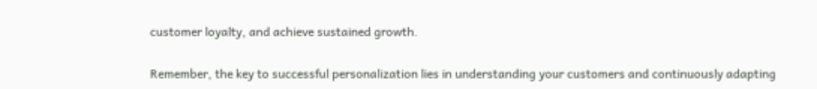customer loyalty, and achieve sustained growth.

Remember, the key to successful personalization lies in understanding your customers and continuously adapting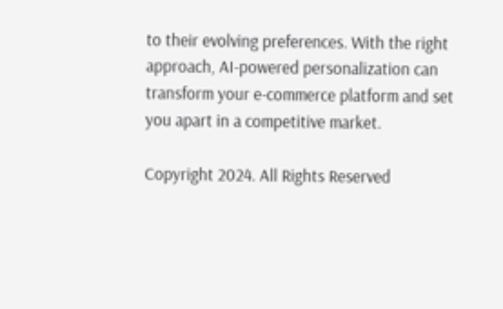to their evolving preferences. With the right approach, AI-powered personalization can transform your e-commerce platform and set you apart in a competitive market.

Copyright 2024. All Rights Reserved